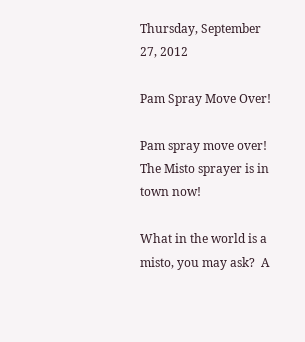Thursday, September 27, 2012

Pam Spray Move Over!

Pam spray move over!  The Misto sprayer is in town now!

What in the world is a misto, you may ask?  A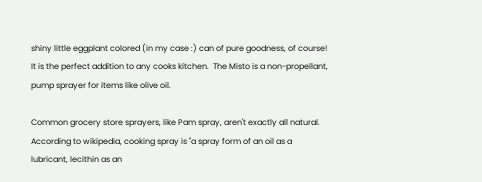shiny little eggplant colored (in my case :) can of pure goodness, of course!  It is the perfect addition to any cooks kitchen.  The Misto is a non-propellant, pump sprayer for items like olive oil.

Common grocery store sprayers, like Pam spray, aren't exactly all natural.   According to wikipedia, cooking spray is "a spray form of an oil as a lubricant, lecithin as an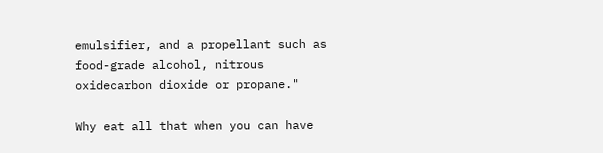emulsifier, and a propellant such as food-grade alcohol, nitrous oxidecarbon dioxide or propane."

Why eat all that when you can have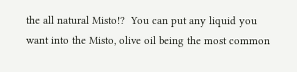the all natural Misto!?  You can put any liquid you want into the Misto, olive oil being the most common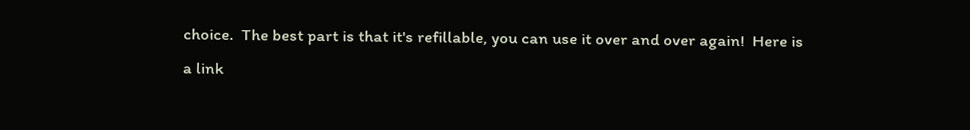choice.  The best part is that it's refillable, you can use it over and over again!  Here is a link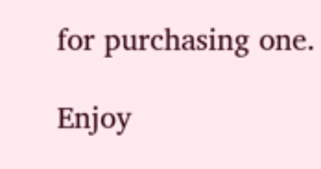for purchasing one.

Enjoy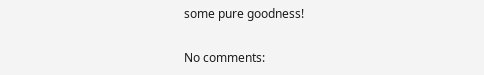some pure goodness!

No comments: